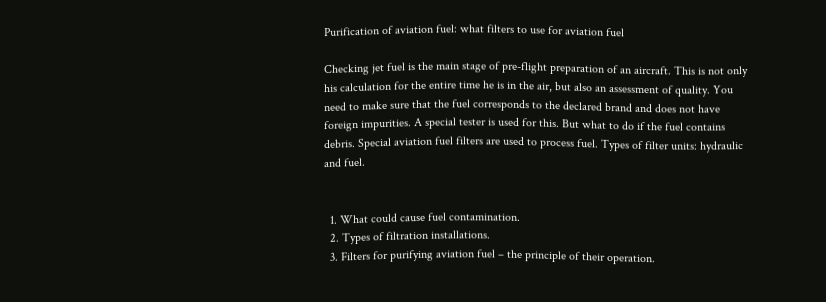Purification of aviation fuel: what filters to use for aviation fuel

Checking jet fuel is the main stage of pre-flight preparation of an aircraft. This is not only his calculation for the entire time he is in the air, but also an assessment of quality. You need to make sure that the fuel corresponds to the declared brand and does not have foreign impurities. A special tester is used for this. But what to do if the fuel contains debris. Special aviation fuel filters are used to process fuel. Types of filter units: hydraulic and fuel.


  1. What could cause fuel contamination.
  2. Types of filtration installations.
  3. Filters for purifying aviation fuel – the principle of their operation.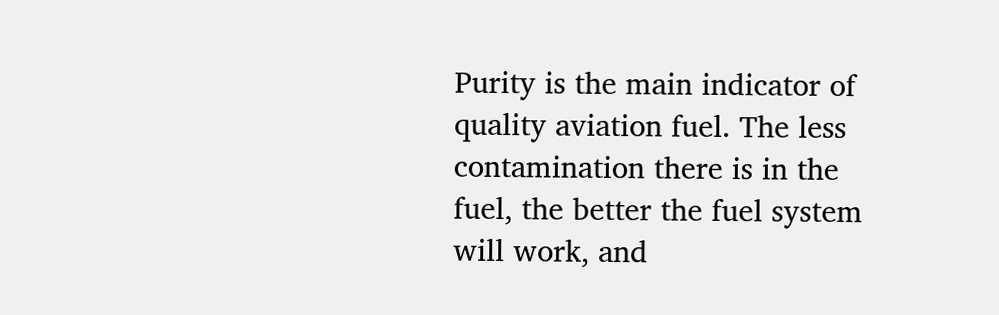Purity is the main indicator of quality aviation fuel. The less contamination there is in the fuel, the better the fuel system will work, and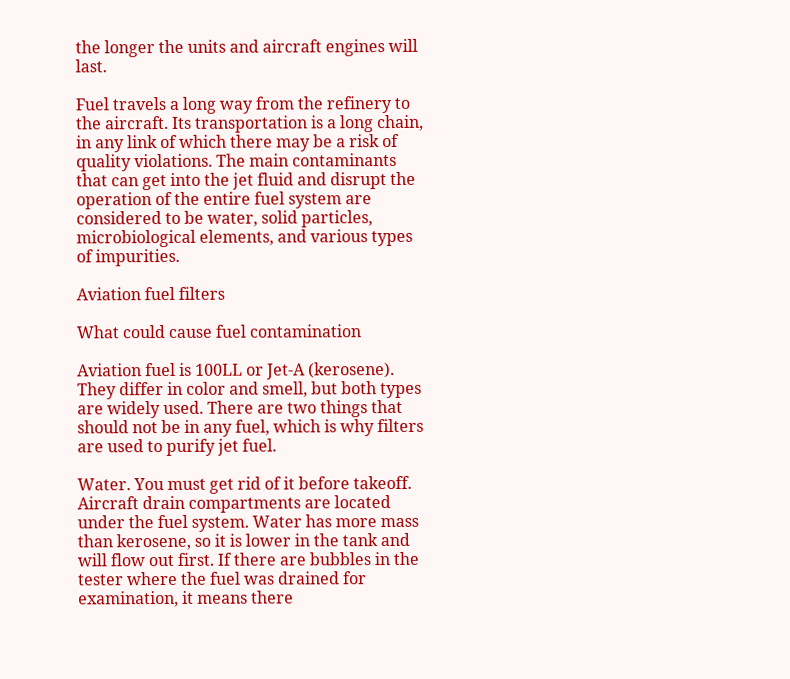the longer the units and aircraft engines will last.

Fuel travels a long way from the refinery to the aircraft. Its transportation is a long chain, in any link of which there may be a risk of quality violations. The main contaminants that can get into the jet fluid and disrupt the operation of the entire fuel system are considered to be water, solid particles, microbiological elements, and various types of impurities.

Aviation fuel filters

What could cause fuel contamination

Aviation fuel is 100LL or Jet-A (kerosene). They differ in color and smell, but both types are widely used. There are two things that should not be in any fuel, which is why filters are used to purify jet fuel.

Water. You must get rid of it before takeoff. Aircraft drain compartments are located under the fuel system. Water has more mass than kerosene, so it is lower in the tank and will flow out first. If there are bubbles in the tester where the fuel was drained for examination, it means there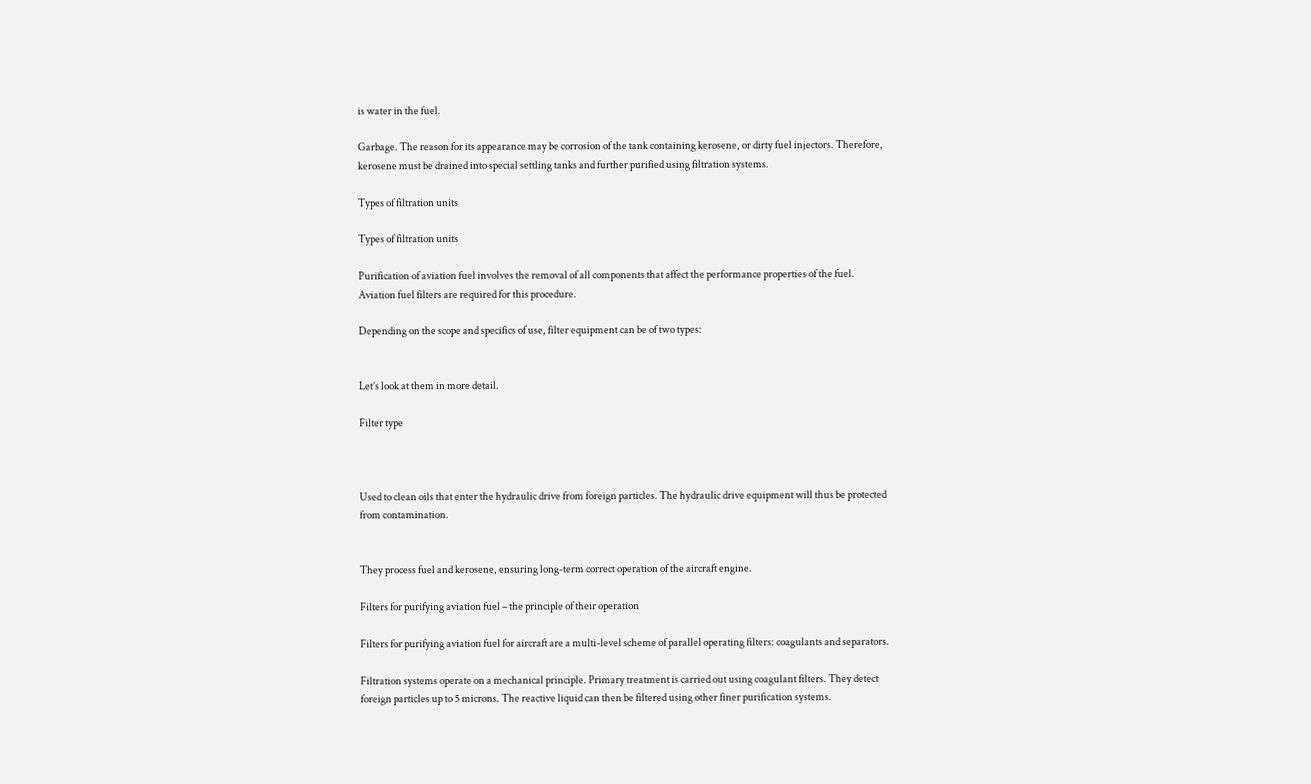is water in the fuel.

Garbage. The reason for its appearance may be corrosion of the tank containing kerosene, or dirty fuel injectors. Therefore, kerosene must be drained into special settling tanks and further purified using filtration systems.

Types of filtration units

Types of filtration units

Purification of aviation fuel involves the removal of all components that affect the performance properties of the fuel. Aviation fuel filters are required for this procedure.

Depending on the scope and specifics of use, filter equipment can be of two types:


Let’s look at them in more detail.

Filter type



Used to clean oils that enter the hydraulic drive from foreign particles. The hydraulic drive equipment will thus be protected from contamination.


They process fuel and kerosene, ensuring long-term correct operation of the aircraft engine.

Filters for purifying aviation fuel – the principle of their operation

Filters for purifying aviation fuel for aircraft are a multi-level scheme of parallel operating filters: coagulants and separators.

Filtration systems operate on a mechanical principle. Primary treatment is carried out using coagulant filters. They detect foreign particles up to 5 microns. The reactive liquid can then be filtered using other finer purification systems.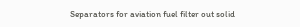Separators for aviation fuel filter out solid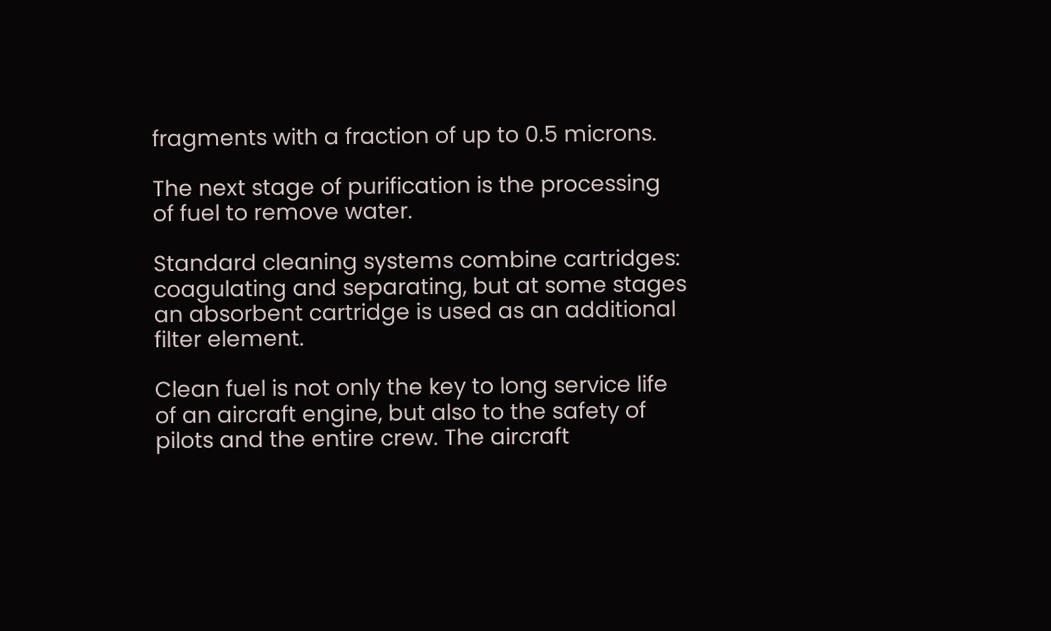fragments with a fraction of up to 0.5 microns.

The next stage of purification is the processing of fuel to remove water.

Standard cleaning systems combine cartridges: coagulating and separating, but at some stages an absorbent cartridge is used as an additional filter element.

Clean fuel is not only the key to long service life of an aircraft engine, but also to the safety of pilots and the entire crew. The aircraft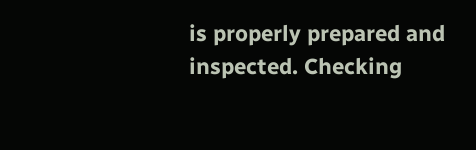is properly prepared and inspected. Checking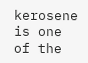kerosene is one of the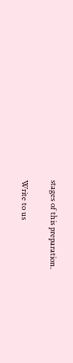stages of this preparation.

Write to us